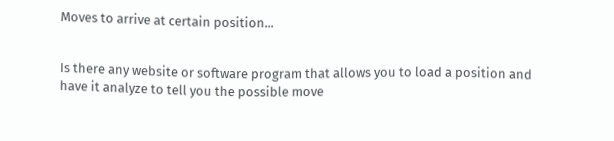Moves to arrive at certain position...


Is there any website or software program that allows you to load a position and have it analyze to tell you the possible move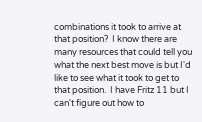combinations it took to arrive at that position?  I know there are many resources that could tell you what the next best move is but I'd like to see what it took to get to that position.  I have Fritz 11 but I can't figure out how to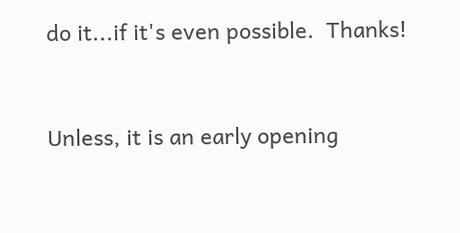do it...if it's even possible.  Thanks!


Unless, it is an early opening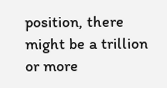position, there might be a trillion or more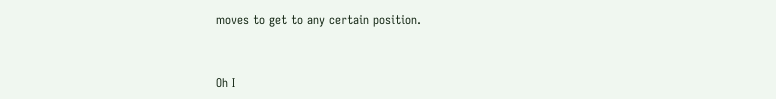moves to get to any certain position.


Oh I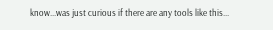know...was just curious if there are any tools like this...